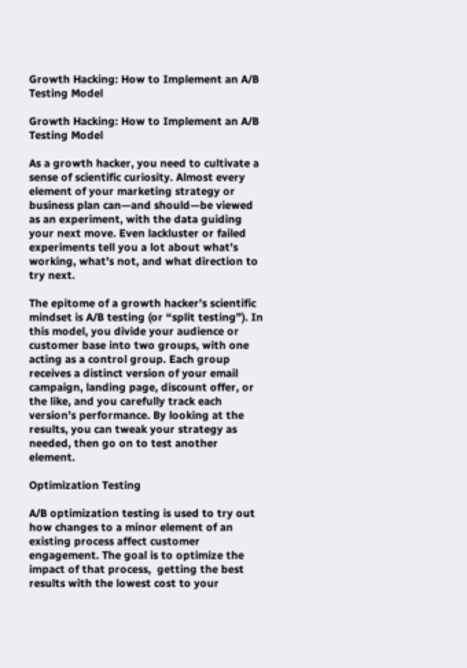Growth Hacking: How to Implement an A/B Testing Model

Growth Hacking: How to Implement an A/B Testing Model

As a growth hacker, you need to cultivate a sense of scientific curiosity. Almost every element of your marketing strategy or business plan can—and should—be viewed as an experiment, with the data guiding your next move. Even lackluster or failed experiments tell you a lot about what’s working, what’s not, and what direction to try next.

The epitome of a growth hacker’s scientific mindset is A/B testing (or “split testing”). In this model, you divide your audience or customer base into two groups, with one acting as a control group. Each group receives a distinct version of your email campaign, landing page, discount offer, or the like, and you carefully track each version’s performance. By looking at the results, you can tweak your strategy as needed, then go on to test another element.

Optimization Testing

A/B optimization testing is used to try out how changes to a minor element of an existing process affect customer engagement. The goal is to optimize the impact of that process,  getting the best results with the lowest cost to your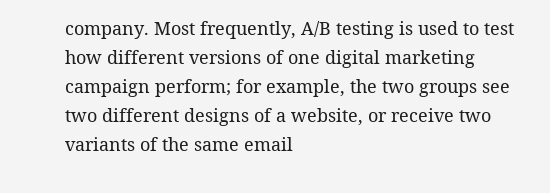company. Most frequently, A/B testing is used to test how different versions of one digital marketing campaign perform; for example, the two groups see two different designs of a website, or receive two variants of the same email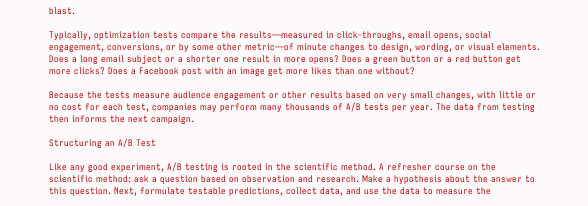blast.

Typically, optimization tests compare the results—measured in click-throughs, email opens, social engagement, conversions, or by some other metric—of minute changes to design, wording, or visual elements. Does a long email subject or a shorter one result in more opens? Does a green button or a red button get more clicks? Does a Facebook post with an image get more likes than one without?

Because the tests measure audience engagement or other results based on very small changes, with little or no cost for each test, companies may perform many thousands of A/B tests per year. The data from testing then informs the next campaign.

Structuring an A/B Test

Like any good experiment, A/B testing is rooted in the scientific method. A refresher course on the scientific method: ask a question based on observation and research. Make a hypothesis about the answer to this question. Next, formulate testable predictions, collect data, and use the data to measure the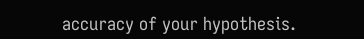accuracy of your hypothesis.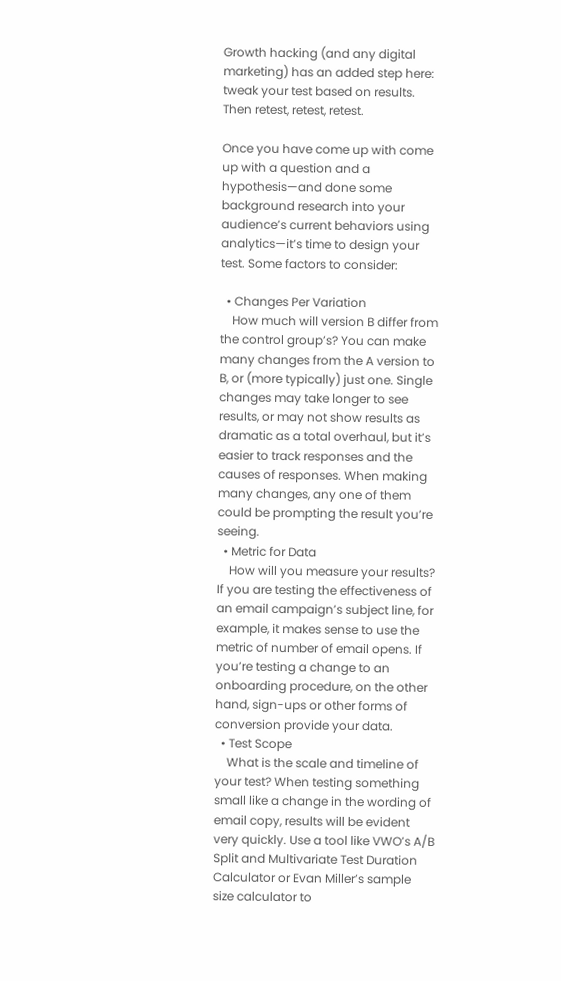Growth hacking (and any digital marketing) has an added step here: tweak your test based on results. Then retest, retest, retest.

Once you have come up with come up with a question and a hypothesis—and done some background research into your audience’s current behaviors using analytics—it’s time to design your test. Some factors to consider:

  • Changes Per Variation
    How much will version B differ from the control group’s? You can make many changes from the A version to B, or (more typically) just one. Single changes may take longer to see results, or may not show results as dramatic as a total overhaul, but it’s easier to track responses and the causes of responses. When making many changes, any one of them could be prompting the result you’re seeing.
  • Metric for Data
    How will you measure your results? If you are testing the effectiveness of an email campaign’s subject line, for example, it makes sense to use the metric of number of email opens. If you’re testing a change to an onboarding procedure, on the other hand, sign-ups or other forms of conversion provide your data.
  • Test Scope
    What is the scale and timeline of your test? When testing something small like a change in the wording of email copy, results will be evident very quickly. Use a tool like VWO’s A/B Split and Multivariate Test Duration Calculator or Evan Miller’s sample size calculator to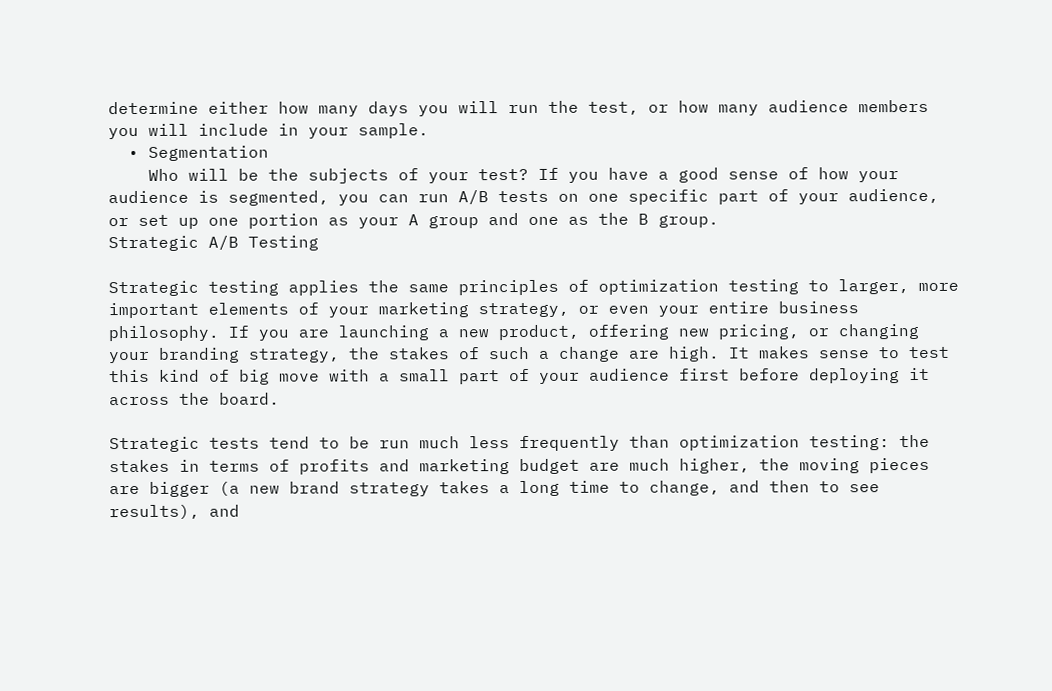determine either how many days you will run the test, or how many audience members you will include in your sample.
  • Segmentation
    Who will be the subjects of your test? If you have a good sense of how your audience is segmented, you can run A/B tests on one specific part of your audience, or set up one portion as your A group and one as the B group.
Strategic A/B Testing

Strategic testing applies the same principles of optimization testing to larger, more important elements of your marketing strategy, or even your entire business philosophy. If you are launching a new product, offering new pricing, or changing your branding strategy, the stakes of such a change are high. It makes sense to test this kind of big move with a small part of your audience first before deploying it across the board.

Strategic tests tend to be run much less frequently than optimization testing: the stakes in terms of profits and marketing budget are much higher, the moving pieces are bigger (a new brand strategy takes a long time to change, and then to see results), and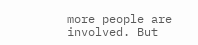more people are involved. But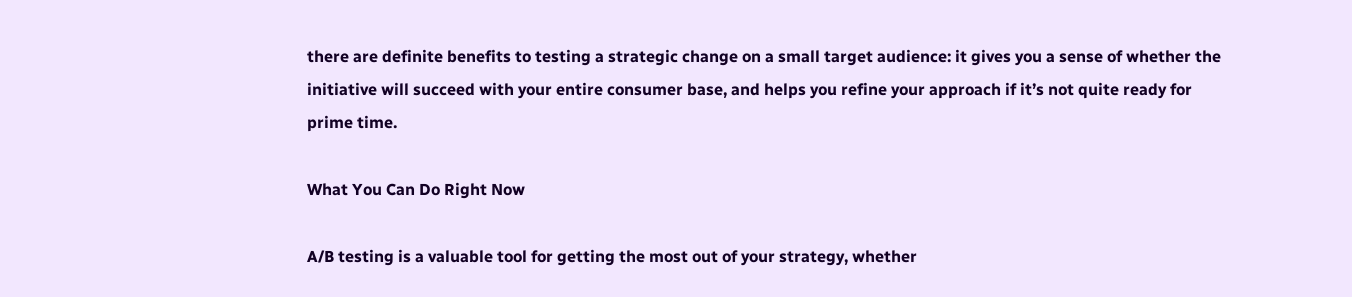there are definite benefits to testing a strategic change on a small target audience: it gives you a sense of whether the initiative will succeed with your entire consumer base, and helps you refine your approach if it’s not quite ready for prime time.

What You Can Do Right Now

A/B testing is a valuable tool for getting the most out of your strategy, whether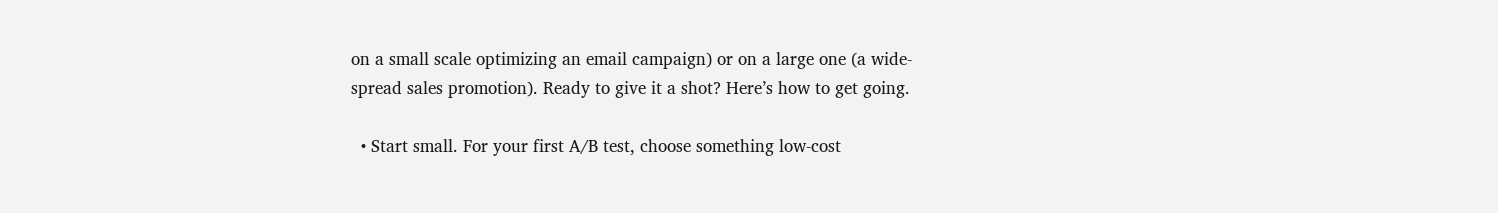on a small scale optimizing an email campaign) or on a large one (a wide-spread sales promotion). Ready to give it a shot? Here’s how to get going.

  • Start small. For your first A/B test, choose something low-cost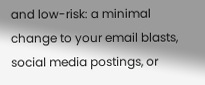and low-risk: a minimal change to your email blasts, social media postings, or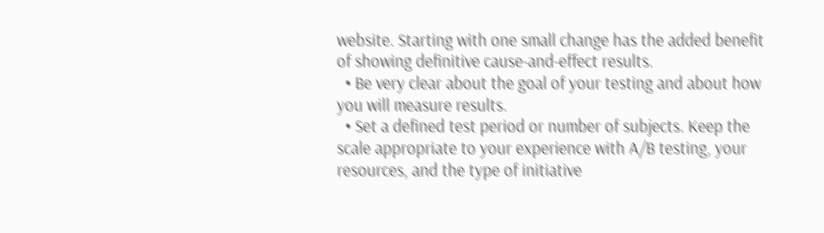website. Starting with one small change has the added benefit of showing definitive cause-and-effect results.
  • Be very clear about the goal of your testing and about how you will measure results.
  • Set a defined test period or number of subjects. Keep the scale appropriate to your experience with A/B testing, your resources, and the type of initiative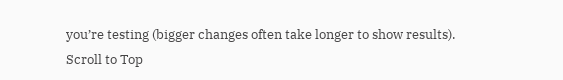you’re testing (bigger changes often take longer to show results).
Scroll to Top